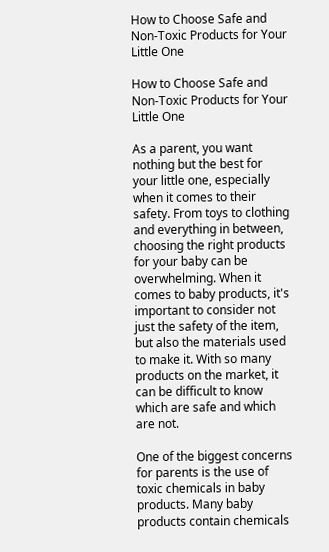How to Choose Safe and Non-Toxic Products for Your Little One

How to Choose Safe and Non-Toxic Products for Your Little One

As a parent, you want nothing but the best for your little one, especially when it comes to their safety. From toys to clothing and everything in between, choosing the right products for your baby can be overwhelming. When it comes to baby products, it's important to consider not just the safety of the item, but also the materials used to make it. With so many products on the market, it can be difficult to know which are safe and which are not.

One of the biggest concerns for parents is the use of toxic chemicals in baby products. Many baby products contain chemicals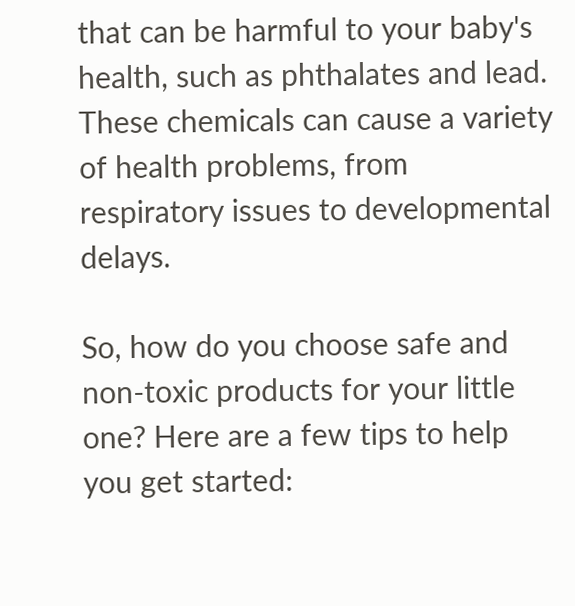that can be harmful to your baby's health, such as phthalates and lead. These chemicals can cause a variety of health problems, from respiratory issues to developmental delays.

So, how do you choose safe and non-toxic products for your little one? Here are a few tips to help you get started: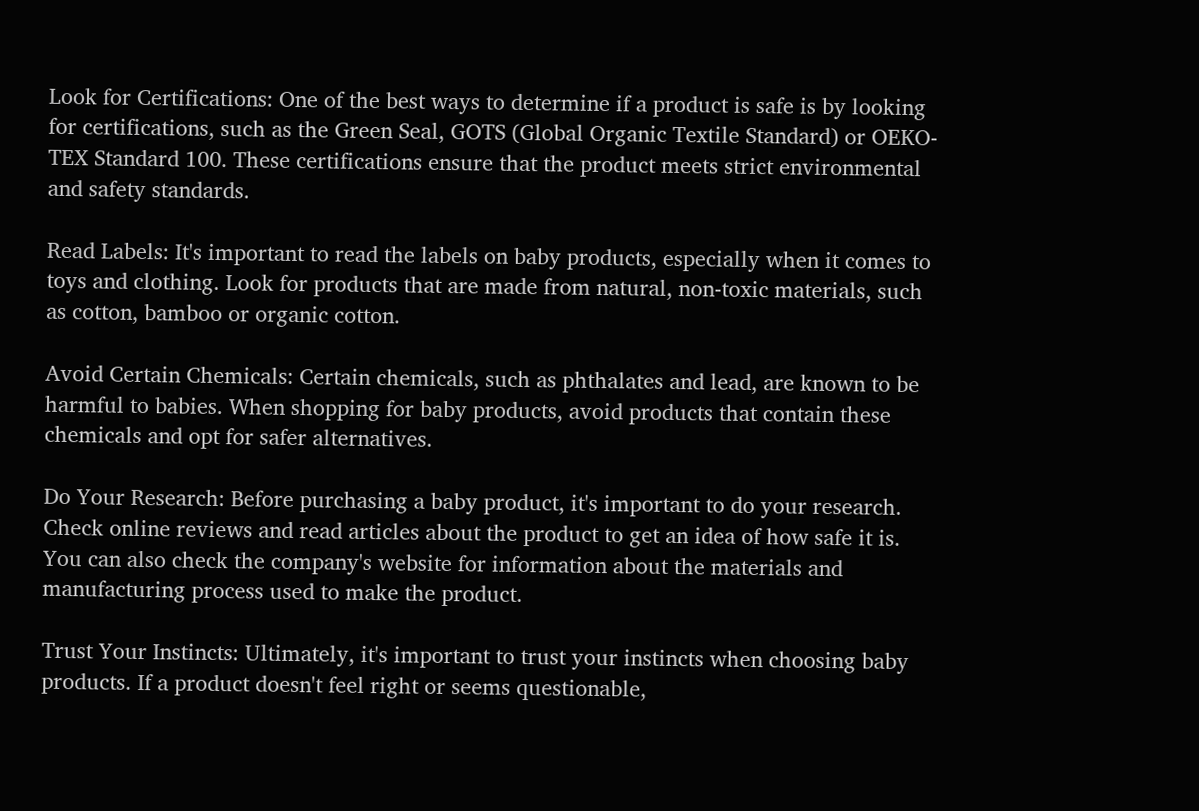Look for Certifications: One of the best ways to determine if a product is safe is by looking for certifications, such as the Green Seal, GOTS (Global Organic Textile Standard) or OEKO-TEX Standard 100. These certifications ensure that the product meets strict environmental and safety standards.

Read Labels: It's important to read the labels on baby products, especially when it comes to toys and clothing. Look for products that are made from natural, non-toxic materials, such as cotton, bamboo or organic cotton.

Avoid Certain Chemicals: Certain chemicals, such as phthalates and lead, are known to be harmful to babies. When shopping for baby products, avoid products that contain these chemicals and opt for safer alternatives.

Do Your Research: Before purchasing a baby product, it's important to do your research. Check online reviews and read articles about the product to get an idea of how safe it is. You can also check the company's website for information about the materials and manufacturing process used to make the product.

Trust Your Instincts: Ultimately, it's important to trust your instincts when choosing baby products. If a product doesn't feel right or seems questionable,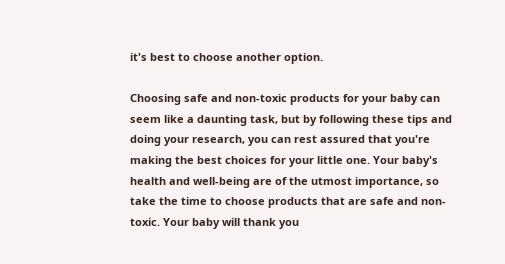it's best to choose another option.

Choosing safe and non-toxic products for your baby can seem like a daunting task, but by following these tips and doing your research, you can rest assured that you're making the best choices for your little one. Your baby's health and well-being are of the utmost importance, so take the time to choose products that are safe and non-toxic. Your baby will thank you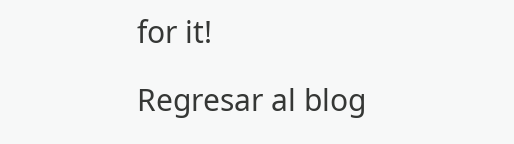for it!

Regresar al blog